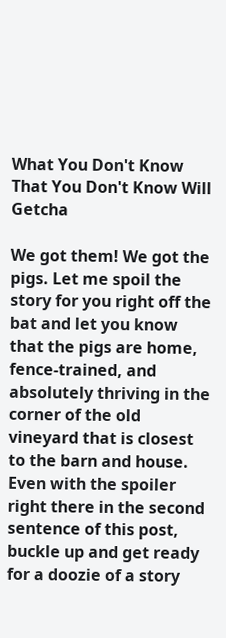What You Don't Know That You Don't Know Will Getcha

We got them! We got the pigs. Let me spoil the story for you right off the bat and let you know that the pigs are home, fence-trained, and absolutely thriving in the corner of the old vineyard that is closest to the barn and house. Even with the spoiler right there in the second sentence of this post, buckle up and get ready for a doozie of a story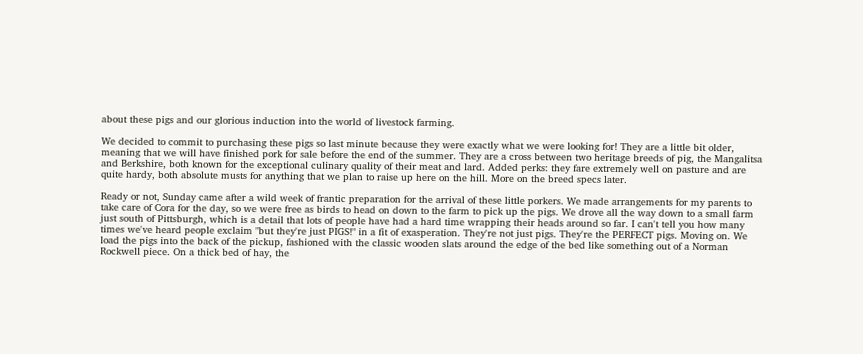about these pigs and our glorious induction into the world of livestock farming.

We decided to commit to purchasing these pigs so last minute because they were exactly what we were looking for! They are a little bit older, meaning that we will have finished pork for sale before the end of the summer. They are a cross between two heritage breeds of pig, the Mangalitsa and Berkshire, both known for the exceptional culinary quality of their meat and lard. Added perks: they fare extremely well on pasture and are quite hardy, both absolute musts for anything that we plan to raise up here on the hill. More on the breed specs later.

Ready or not, Sunday came after a wild week of frantic preparation for the arrival of these little porkers. We made arrangements for my parents to take care of Cora for the day, so we were free as birds to head on down to the farm to pick up the pigs. We drove all the way down to a small farm just south of Pittsburgh, which is a detail that lots of people have had a hard time wrapping their heads around so far. I can't tell you how many times we've heard people exclaim "but they're just PIGS!" in a fit of exasperation. They're not just pigs. They're the PERFECT pigs. Moving on. We load the pigs into the back of the pickup, fashioned with the classic wooden slats around the edge of the bed like something out of a Norman Rockwell piece. On a thick bed of hay, the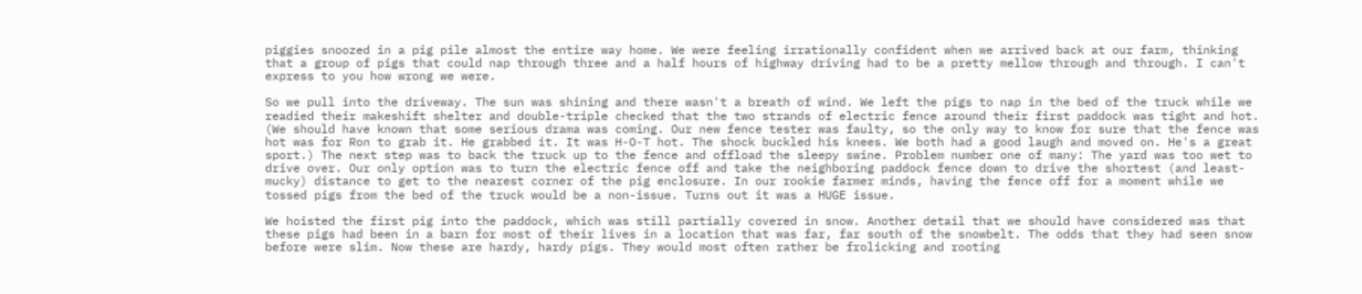piggies snoozed in a pig pile almost the entire way home. We were feeling irrationally confident when we arrived back at our farm, thinking that a group of pigs that could nap through three and a half hours of highway driving had to be a pretty mellow through and through. I can't express to you how wrong we were.

So we pull into the driveway. The sun was shining and there wasn't a breath of wind. We left the pigs to nap in the bed of the truck while we readied their makeshift shelter and double-triple checked that the two strands of electric fence around their first paddock was tight and hot. (We should have known that some serious drama was coming. Our new fence tester was faulty, so the only way to know for sure that the fence was hot was for Ron to grab it. He grabbed it. It was H-O-T hot. The shock buckled his knees. We both had a good laugh and moved on. He's a great sport.) The next step was to back the truck up to the fence and offload the sleepy swine. Problem number one of many: The yard was too wet to drive over. Our only option was to turn the electric fence off and take the neighboring paddock fence down to drive the shortest (and least-mucky) distance to get to the nearest corner of the pig enclosure. In our rookie farmer minds, having the fence off for a moment while we tossed pigs from the bed of the truck would be a non-issue. Turns out it was a HUGE issue.

We hoisted the first pig into the paddock, which was still partially covered in snow. Another detail that we should have considered was that these pigs had been in a barn for most of their lives in a location that was far, far south of the snowbelt. The odds that they had seen snow before were slim. Now these are hardy, hardy pigs. They would most often rather be frolicking and rooting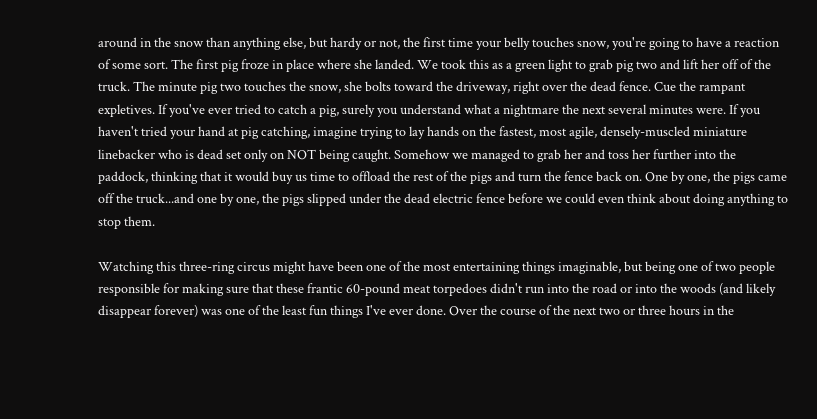around in the snow than anything else, but hardy or not, the first time your belly touches snow, you're going to have a reaction of some sort. The first pig froze in place where she landed. We took this as a green light to grab pig two and lift her off of the truck. The minute pig two touches the snow, she bolts toward the driveway, right over the dead fence. Cue the rampant expletives. If you've ever tried to catch a pig, surely you understand what a nightmare the next several minutes were. If you haven't tried your hand at pig catching, imagine trying to lay hands on the fastest, most agile, densely-muscled miniature linebacker who is dead set only on NOT being caught. Somehow we managed to grab her and toss her further into the paddock, thinking that it would buy us time to offload the rest of the pigs and turn the fence back on. One by one, the pigs came off the truck...and one by one, the pigs slipped under the dead electric fence before we could even think about doing anything to stop them.

Watching this three-ring circus might have been one of the most entertaining things imaginable, but being one of two people responsible for making sure that these frantic 60-pound meat torpedoes didn't run into the road or into the woods (and likely disappear forever) was one of the least fun things I've ever done. Over the course of the next two or three hours in the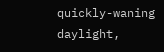quickly-waning daylight,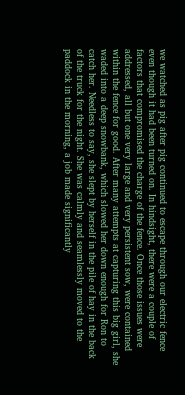we watched as pig after pig continued to escape through our electric fence even though it had been turned on. In hindsight, there were a couple of factors that compromised the charge of the fence. Once those issues were addressed, all but one very large and very persistent sow, were contained within the fence for good. After many attempts at capturing this big girl, she waded into a deep snowbank, which slowed her down enough for Ron to catch her. Needless to say, she slept by herself in the pile of hay in the back of the truck for the night. She was calmly and seamlessly moved to the paddock in the morning, a job made significantly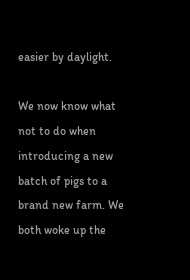easier by daylight.

We now know what not to do when introducing a new batch of pigs to a brand new farm. We both woke up the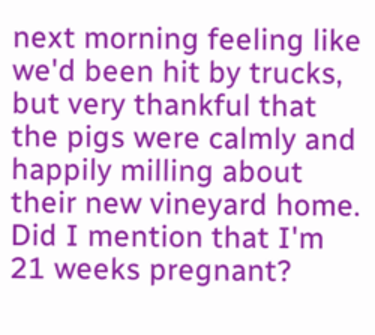next morning feeling like we'd been hit by trucks, but very thankful that the pigs were calmly and happily milling about their new vineyard home. Did I mention that I'm 21 weeks pregnant?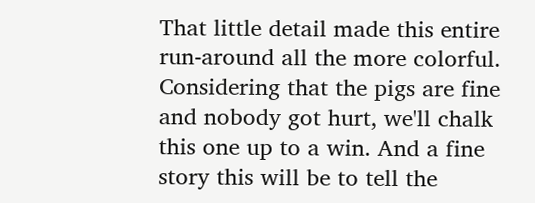That little detail made this entire run-around all the more colorful. Considering that the pigs are fine and nobody got hurt, we'll chalk this one up to a win. And a fine story this will be to tell the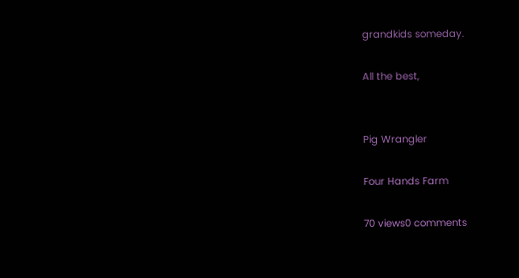grandkids someday.

All the best,


Pig Wrangler

Four Hands Farm

70 views0 comments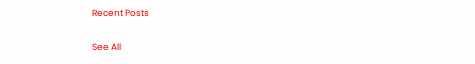Recent Posts

See All